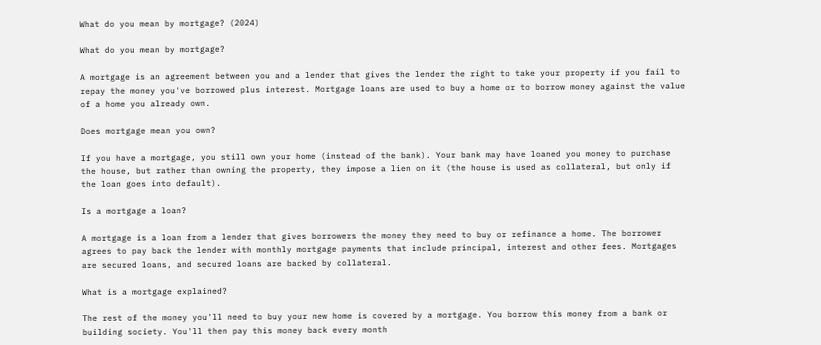What do you mean by mortgage? (2024)

What do you mean by mortgage?

A mortgage is an agreement between you and a lender that gives the lender the right to take your property if you fail to repay the money you've borrowed plus interest. Mortgage loans are used to buy a home or to borrow money against the value of a home you already own.

Does mortgage mean you own?

If you have a mortgage, you still own your home (instead of the bank). Your bank may have loaned you money to purchase the house, but rather than owning the property, they impose a lien on it (the house is used as collateral, but only if the loan goes into default).

Is a mortgage a loan?

A mortgage is a loan from a lender that gives borrowers the money they need to buy or refinance a home. The borrower agrees to pay back the lender with monthly mortgage payments that include principal, interest and other fees. Mortgages are secured loans, and secured loans are backed by collateral.

What is a mortgage explained?

The rest of the money you'll need to buy your new home is covered by a mortgage. You borrow this money from a bank or building society. You'll then pay this money back every month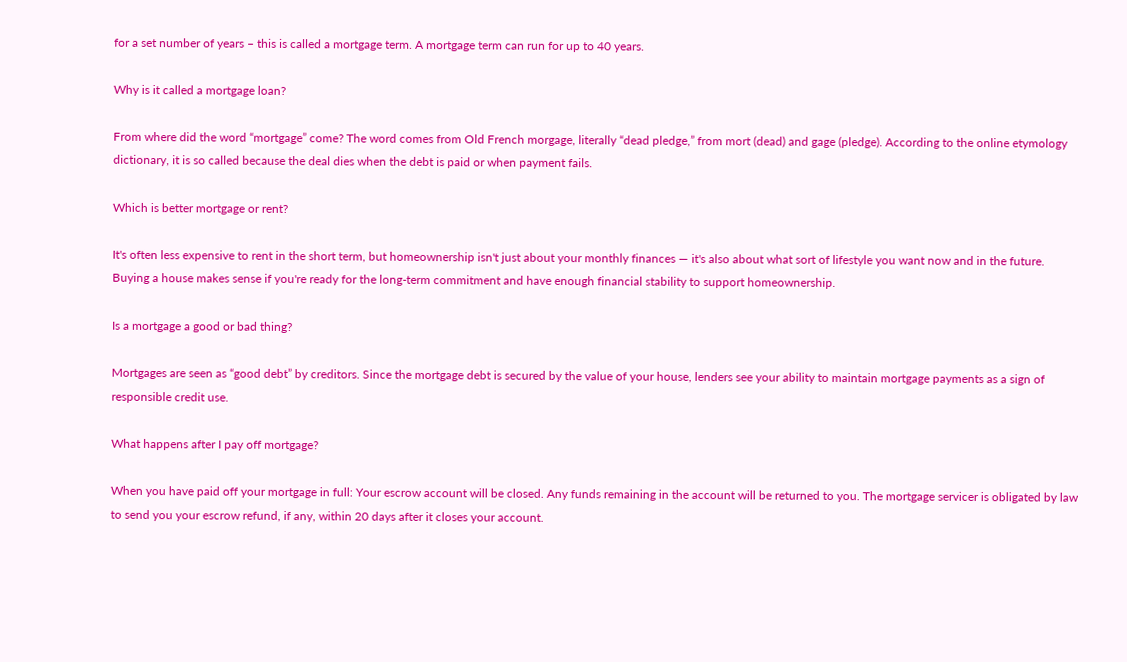for a set number of years – this is called a mortgage term. A mortgage term can run for up to 40 years.

Why is it called a mortgage loan?

From where did the word “mortgage” come? The word comes from Old French morgage, literally “dead pledge,” from mort (dead) and gage (pledge). According to the online etymology dictionary, it is so called because the deal dies when the debt is paid or when payment fails.

Which is better mortgage or rent?

It's often less expensive to rent in the short term, but homeownership isn't just about your monthly finances — it's also about what sort of lifestyle you want now and in the future. Buying a house makes sense if you're ready for the long-term commitment and have enough financial stability to support homeownership.

Is a mortgage a good or bad thing?

Mortgages are seen as “good debt” by creditors. Since the mortgage debt is secured by the value of your house, lenders see your ability to maintain mortgage payments as a sign of responsible credit use.

What happens after I pay off mortgage?

When you have paid off your mortgage in full: Your escrow account will be closed. Any funds remaining in the account will be returned to you. The mortgage servicer is obligated by law to send you your escrow refund, if any, within 20 days after it closes your account.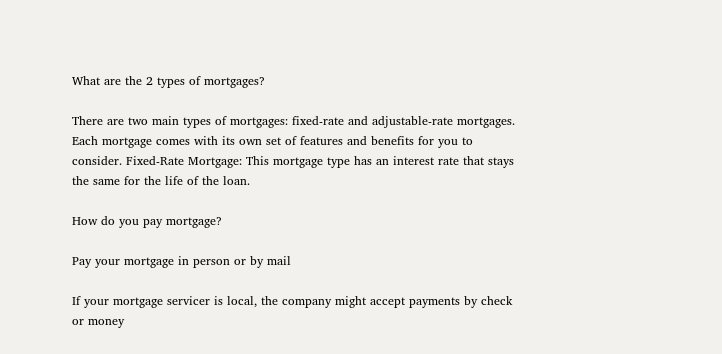What are the 2 types of mortgages?

There are two main types of mortgages: fixed-rate and adjustable-rate mortgages. Each mortgage comes with its own set of features and benefits for you to consider. Fixed-Rate Mortgage: This mortgage type has an interest rate that stays the same for the life of the loan.

How do you pay mortgage?

Pay your mortgage in person or by mail

If your mortgage servicer is local, the company might accept payments by check or money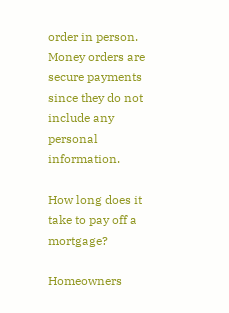order in person. Money orders are secure payments since they do not include any personal information.

How long does it take to pay off a mortgage?

Homeowners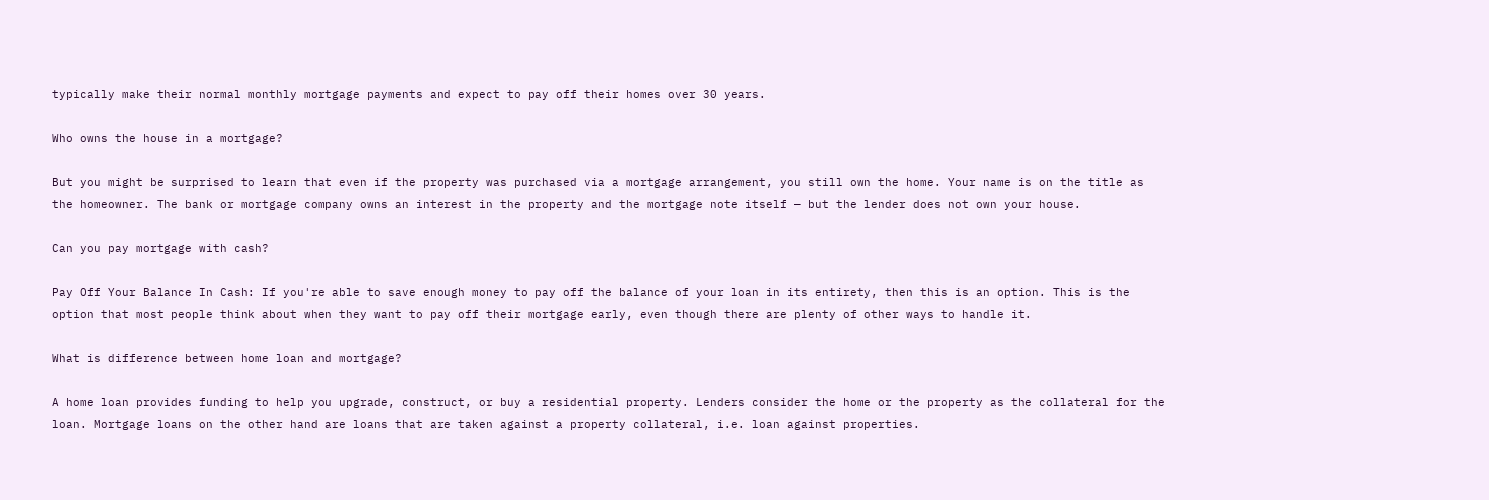typically make their normal monthly mortgage payments and expect to pay off their homes over 30 years.

Who owns the house in a mortgage?

But you might be surprised to learn that even if the property was purchased via a mortgage arrangement, you still own the home. Your name is on the title as the homeowner. The bank or mortgage company owns an interest in the property and the mortgage note itself — but the lender does not own your house.

Can you pay mortgage with cash?

Pay Off Your Balance In Cash: If you're able to save enough money to pay off the balance of your loan in its entirety, then this is an option. This is the option that most people think about when they want to pay off their mortgage early, even though there are plenty of other ways to handle it.

What is difference between home loan and mortgage?

A home loan provides funding to help you upgrade, construct, or buy a residential property. Lenders consider the home or the property as the collateral for the loan. Mortgage loans on the other hand are loans that are taken against a property collateral, i.e. loan against properties.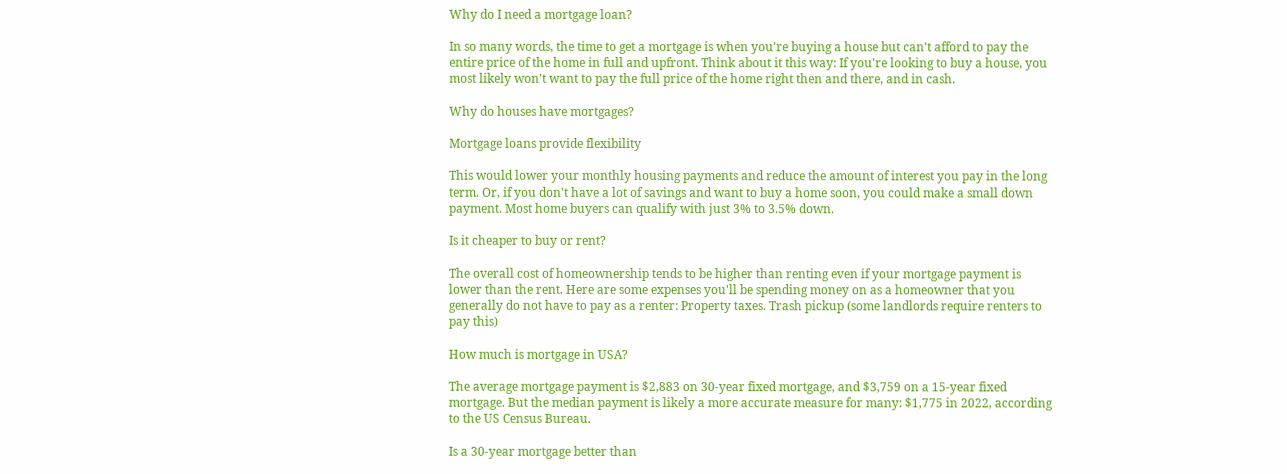Why do I need a mortgage loan?

In so many words, the time to get a mortgage is when you're buying a house but can't afford to pay the entire price of the home in full and upfront. Think about it this way: If you're looking to buy a house, you most likely won't want to pay the full price of the home right then and there, and in cash.

Why do houses have mortgages?

Mortgage loans provide flexibility

This would lower your monthly housing payments and reduce the amount of interest you pay in the long term. Or, if you don't have a lot of savings and want to buy a home soon, you could make a small down payment. Most home buyers can qualify with just 3% to 3.5% down.

Is it cheaper to buy or rent?

The overall cost of homeownership tends to be higher than renting even if your mortgage payment is lower than the rent. Here are some expenses you'll be spending money on as a homeowner that you generally do not have to pay as a renter: Property taxes. Trash pickup (some landlords require renters to pay this)

How much is mortgage in USA?

The average mortgage payment is $2,883 on 30-year fixed mortgage, and $3,759 on a 15-year fixed mortgage. But the median payment is likely a more accurate measure for many: $1,775 in 2022, according to the US Census Bureau.

Is a 30-year mortgage better than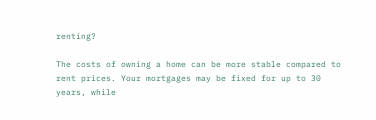renting?

The costs of owning a home can be more stable compared to rent prices. Your mortgages may be fixed for up to 30 years, while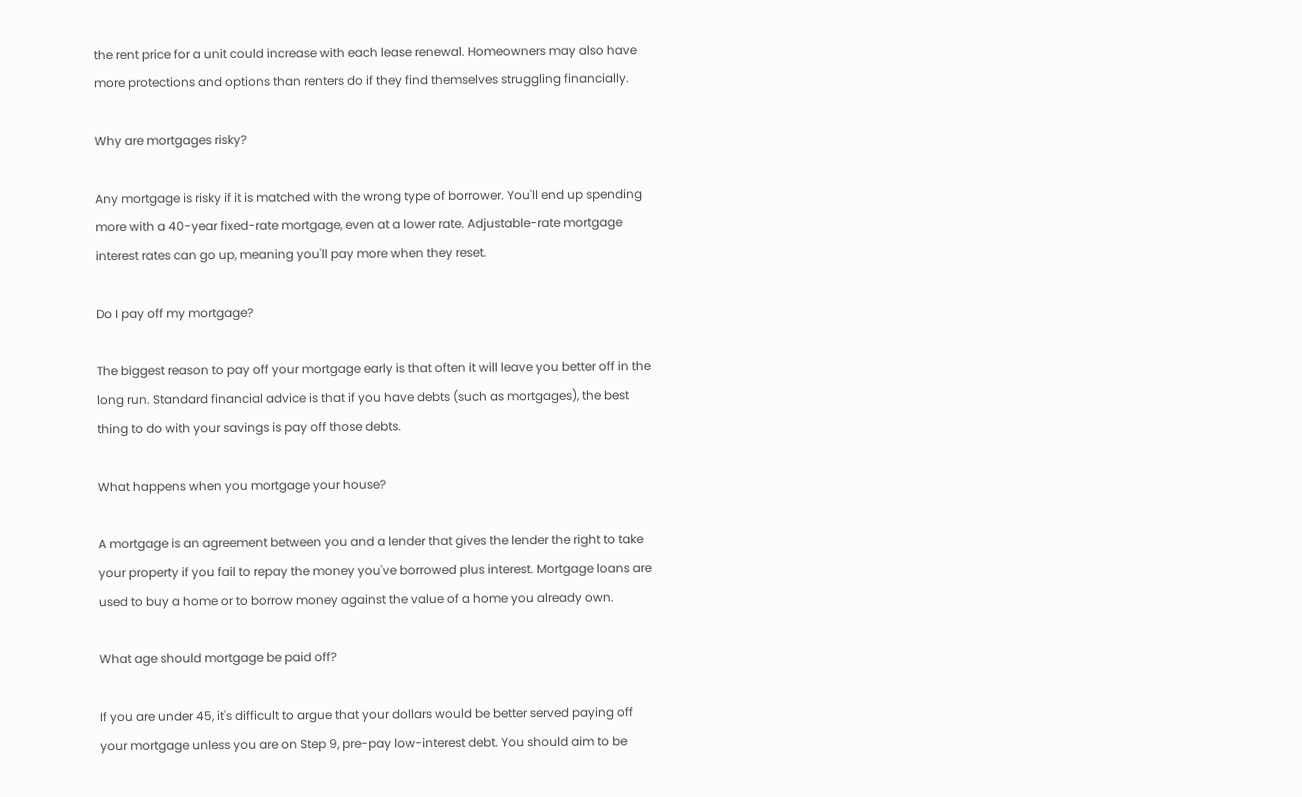the rent price for a unit could increase with each lease renewal. Homeowners may also have more protections and options than renters do if they find themselves struggling financially.

Why are mortgages risky?

Any mortgage is risky if it is matched with the wrong type of borrower. You'll end up spending more with a 40-year fixed-rate mortgage, even at a lower rate. Adjustable-rate mortgage interest rates can go up, meaning you'll pay more when they reset.

Do I pay off my mortgage?

The biggest reason to pay off your mortgage early is that often it will leave you better off in the long run. Standard financial advice is that if you have debts (such as mortgages), the best thing to do with your savings is pay off those debts.

What happens when you mortgage your house?

A mortgage is an agreement between you and a lender that gives the lender the right to take your property if you fail to repay the money you've borrowed plus interest. Mortgage loans are used to buy a home or to borrow money against the value of a home you already own.

What age should mortgage be paid off?

If you are under 45, it's difficult to argue that your dollars would be better served paying off your mortgage unless you are on Step 9, pre-pay low-interest debt. You should aim to be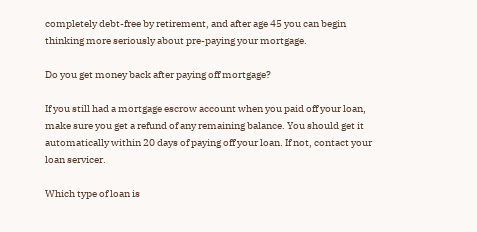completely debt-free by retirement, and after age 45 you can begin thinking more seriously about pre-paying your mortgage.

Do you get money back after paying off mortgage?

If you still had a mortgage escrow account when you paid off your loan, make sure you get a refund of any remaining balance. You should get it automatically within 20 days of paying off your loan. If not, contact your loan servicer.

Which type of loan is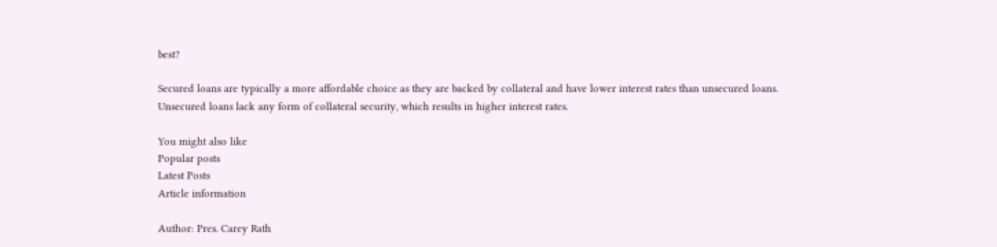best?

Secured loans are typically a more affordable choice as they are backed by collateral and have lower interest rates than unsecured loans. Unsecured loans lack any form of collateral security, which results in higher interest rates.

You might also like
Popular posts
Latest Posts
Article information

Author: Pres. Carey Rath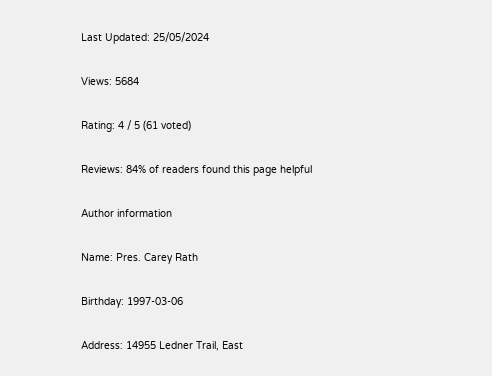Last Updated: 25/05/2024

Views: 5684

Rating: 4 / 5 (61 voted)

Reviews: 84% of readers found this page helpful

Author information

Name: Pres. Carey Rath

Birthday: 1997-03-06

Address: 14955 Ledner Trail, East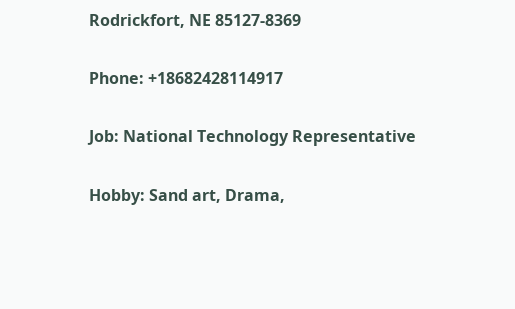Rodrickfort, NE 85127-8369

Phone: +18682428114917

Job: National Technology Representative

Hobby: Sand art, Drama,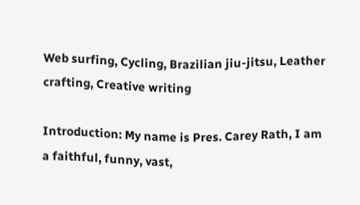Web surfing, Cycling, Brazilian jiu-jitsu, Leather crafting, Creative writing

Introduction: My name is Pres. Carey Rath, I am a faithful, funny, vast,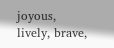joyous, lively, brave,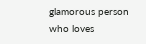glamorous person who loves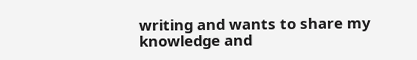writing and wants to share my knowledge and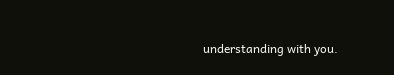understanding with you.